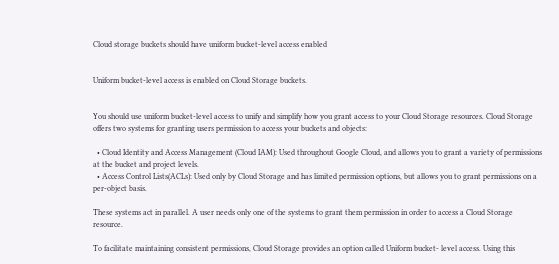Cloud storage buckets should have uniform bucket-level access enabled


Uniform bucket-level access is enabled on Cloud Storage buckets.


You should use uniform bucket-level access to unify and simplify how you grant access to your Cloud Storage resources. Cloud Storage offers two systems for granting users permission to access your buckets and objects:

  • Cloud Identity and Access Management (Cloud IAM): Used throughout Google Cloud, and allows you to grant a variety of permissions at the bucket and project levels.
  • Access Control Lists(ACLs): Used only by Cloud Storage and has limited permission options, but allows you to grant permissions on a per-object basis.

These systems act in parallel. A user needs only one of the systems to grant them permission in order to access a Cloud Storage resource.

To facilitate maintaining consistent permissions, Cloud Storage provides an option called Uniform bucket- level access. Using this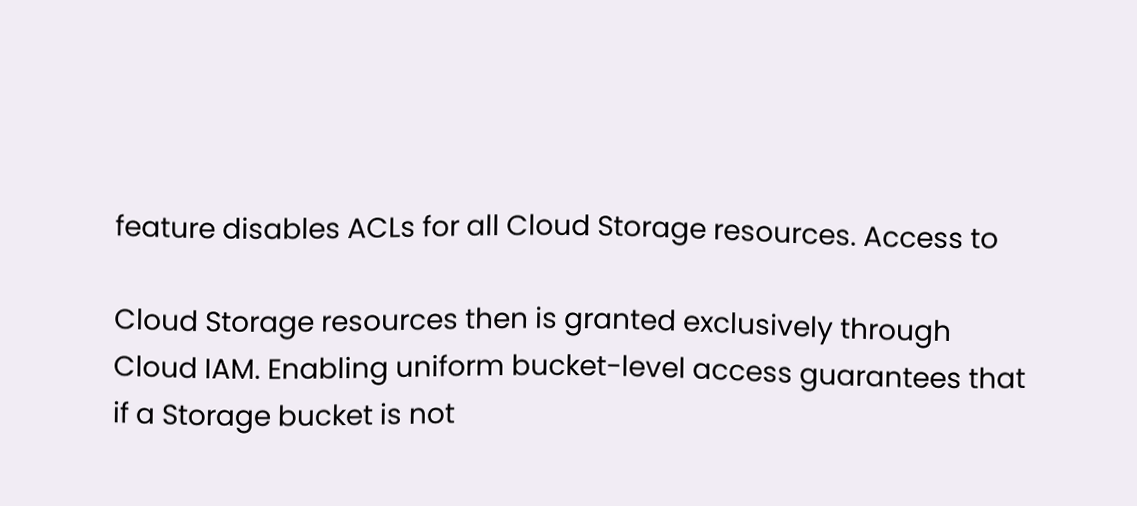feature disables ACLs for all Cloud Storage resources. Access to

Cloud Storage resources then is granted exclusively through Cloud IAM. Enabling uniform bucket-level access guarantees that if a Storage bucket is not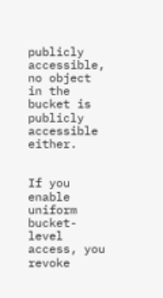publicly accessible, no object in the bucket is publicly accessible either.


If you enable uniform bucket-level access, you revoke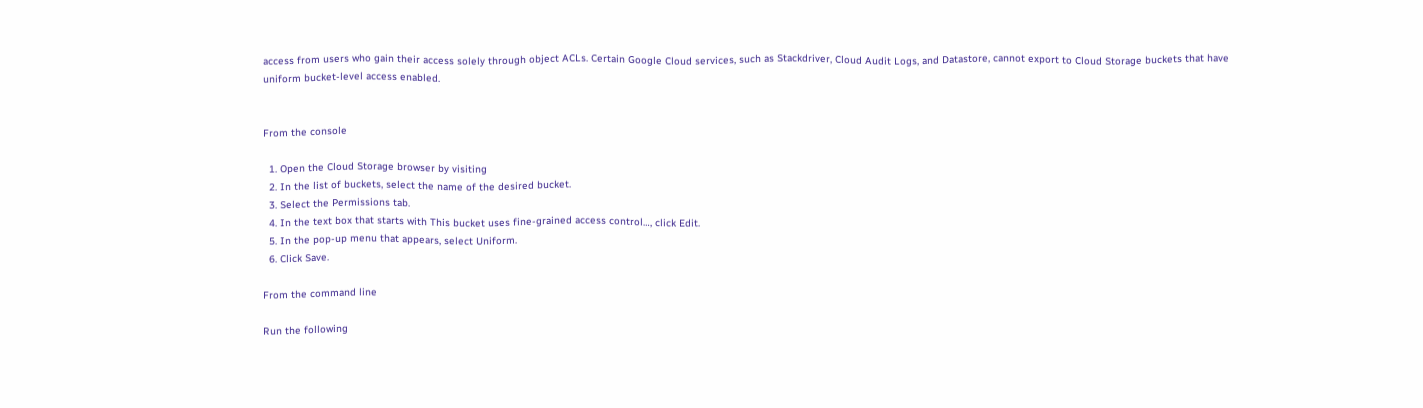access from users who gain their access solely through object ACLs. Certain Google Cloud services, such as Stackdriver, Cloud Audit Logs, and Datastore, cannot export to Cloud Storage buckets that have uniform bucket-level access enabled.


From the console

  1. Open the Cloud Storage browser by visiting
  2. In the list of buckets, select the name of the desired bucket.
  3. Select the Permissions tab.
  4. In the text box that starts with This bucket uses fine-grained access control…, click Edit.
  5. In the pop-up menu that appears, select Uniform.
  6. Click Save.

From the command line

Run the following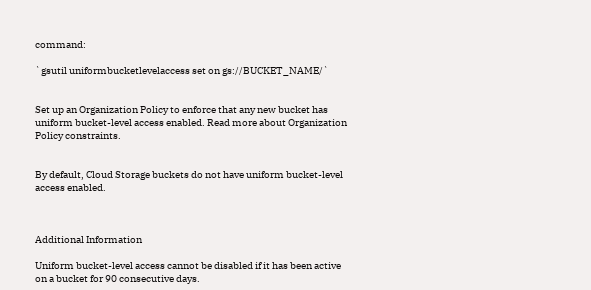command:

`gsutil uniformbucketlevelaccess set on gs://BUCKET_NAME/`


Set up an Organization Policy to enforce that any new bucket has uniform bucket-level access enabled. Read more about Organization Policy constraints.


By default, Cloud Storage buckets do not have uniform bucket-level access enabled.



Additional Information

Uniform bucket-level access cannot be disabled if it has been active on a bucket for 90 consecutive days.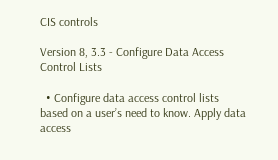CIS controls

Version 8, 3.3 - Configure Data Access Control Lists

  • Configure data access control lists based on a user’s need to know. Apply data access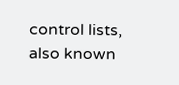control lists, also known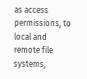as access permissions, to local and remote file systems,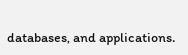databases, and applications.